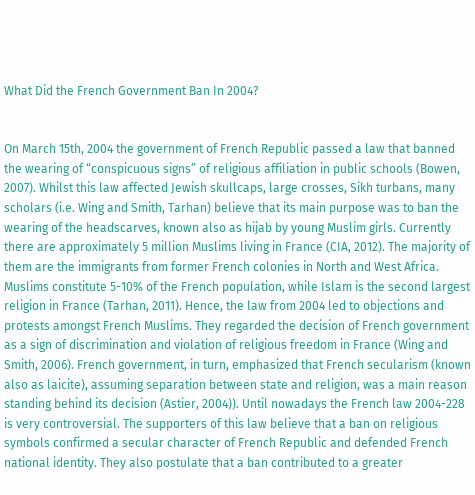What Did the French Government Ban In 2004?


On March 15th, 2004 the government of French Republic passed a law that banned the wearing of “conspicuous signs” of religious affiliation in public schools (Bowen, 2007). Whilst this law affected Jewish skullcaps, large crosses, Sikh turbans, many scholars (i.e. Wing and Smith, Tarhan) believe that its main purpose was to ban the wearing of the headscarves, known also as hijab by young Muslim girls. Currently there are approximately 5 million Muslims living in France (CIA, 2012). The majority of them are the immigrants from former French colonies in North and West Africa. Muslims constitute 5-10% of the French population, while Islam is the second largest religion in France (Tarhan, 2011). Hence, the law from 2004 led to objections and protests amongst French Muslims. They regarded the decision of French government as a sign of discrimination and violation of religious freedom in France (Wing and Smith, 2006). French government, in turn, emphasized that French secularism (known also as laicite), assuming separation between state and religion, was a main reason standing behind its decision (Astier, 2004)). Until nowadays the French law 2004-228 is very controversial. The supporters of this law believe that a ban on religious symbols confirmed a secular character of French Republic and defended French national identity. They also postulate that a ban contributed to a greater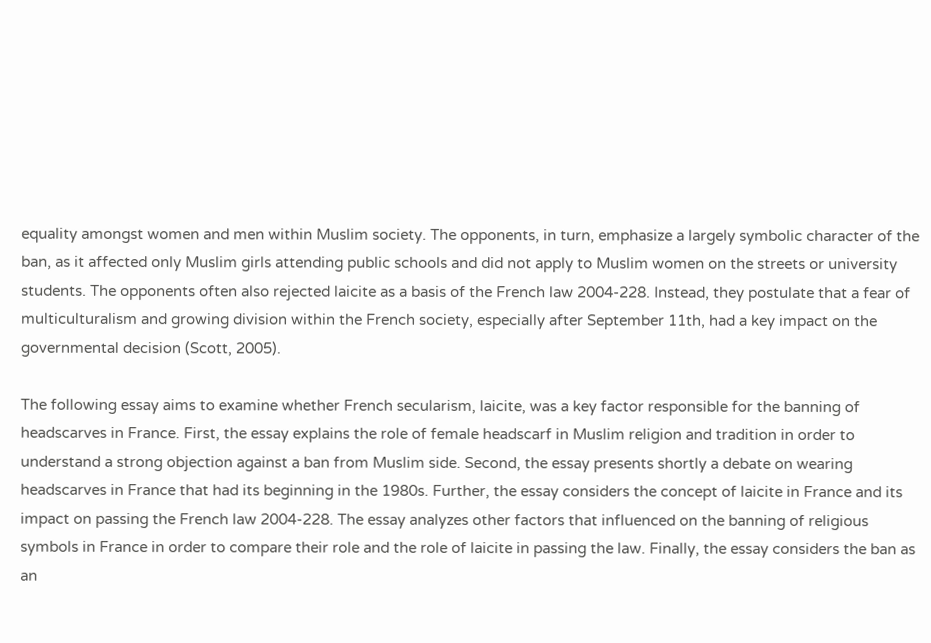equality amongst women and men within Muslim society. The opponents, in turn, emphasize a largely symbolic character of the ban, as it affected only Muslim girls attending public schools and did not apply to Muslim women on the streets or university students. The opponents often also rejected laicite as a basis of the French law 2004-228. Instead, they postulate that a fear of multiculturalism and growing division within the French society, especially after September 11th, had a key impact on the governmental decision (Scott, 2005).

The following essay aims to examine whether French secularism, laicite, was a key factor responsible for the banning of headscarves in France. First, the essay explains the role of female headscarf in Muslim religion and tradition in order to understand a strong objection against a ban from Muslim side. Second, the essay presents shortly a debate on wearing headscarves in France that had its beginning in the 1980s. Further, the essay considers the concept of laicite in France and its impact on passing the French law 2004-228. The essay analyzes other factors that influenced on the banning of religious symbols in France in order to compare their role and the role of laicite in passing the law. Finally, the essay considers the ban as an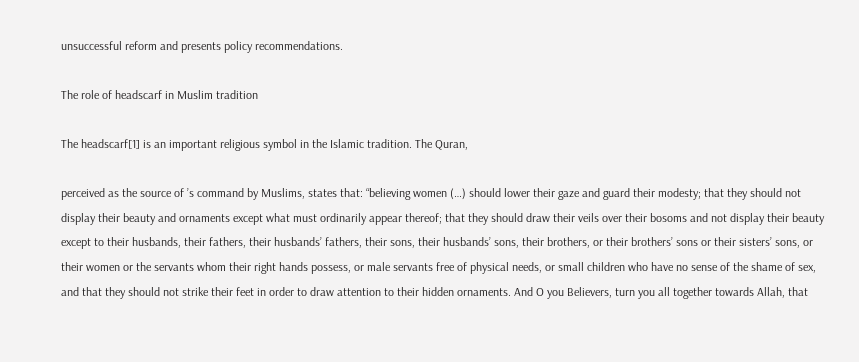unsuccessful reform and presents policy recommendations.

The role of headscarf in Muslim tradition

The headscarf[1] is an important religious symbol in the Islamic tradition. The Quran,

perceived as the source of ’s command by Muslims, states that: “believing women (…) should lower their gaze and guard their modesty; that they should not display their beauty and ornaments except what must ordinarily appear thereof; that they should draw their veils over their bosoms and not display their beauty except to their husbands, their fathers, their husbands’ fathers, their sons, their husbands’ sons, their brothers, or their brothers’ sons or their sisters’ sons, or their women or the servants whom their right hands possess, or male servants free of physical needs, or small children who have no sense of the shame of sex, and that they should not strike their feet in order to draw attention to their hidden ornaments. And O you Believers, turn you all together towards Allah, that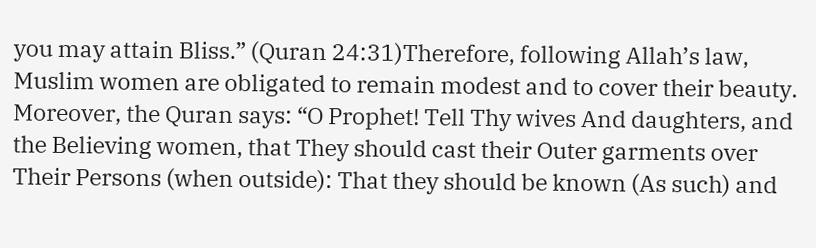you may attain Bliss.” (Quran 24:31)Therefore, following Allah’s law, Muslim women are obligated to remain modest and to cover their beauty. Moreover, the Quran says: “O Prophet! Tell Thy wives And daughters, and the Believing women, that They should cast their Outer garments over Their Persons (when outside): That they should be known (As such) and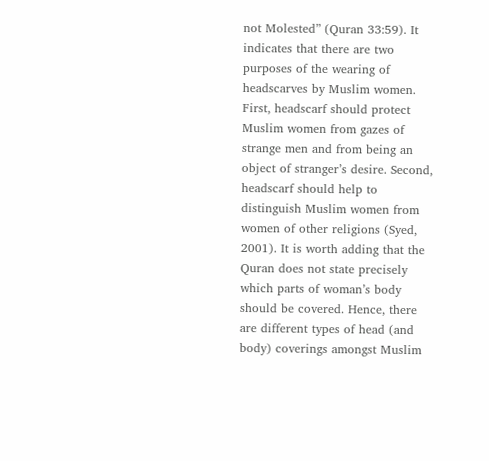not Molested” (Quran 33:59). It indicates that there are two purposes of the wearing of headscarves by Muslim women. First, headscarf should protect Muslim women from gazes of strange men and from being an object of stranger’s desire. Second, headscarf should help to distinguish Muslim women from women of other religions (Syed, 2001). It is worth adding that the Quran does not state precisely which parts of woman’s body should be covered. Hence, there are different types of head (and body) coverings amongst Muslim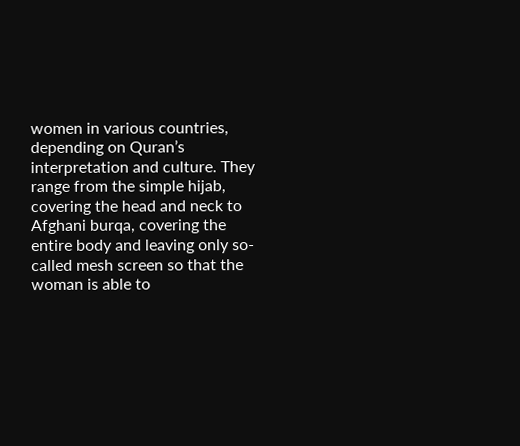women in various countries, depending on Quran’s interpretation and culture. They range from the simple hijab, covering the head and neck to Afghani burqa, covering the entire body and leaving only so-called mesh screen so that the woman is able to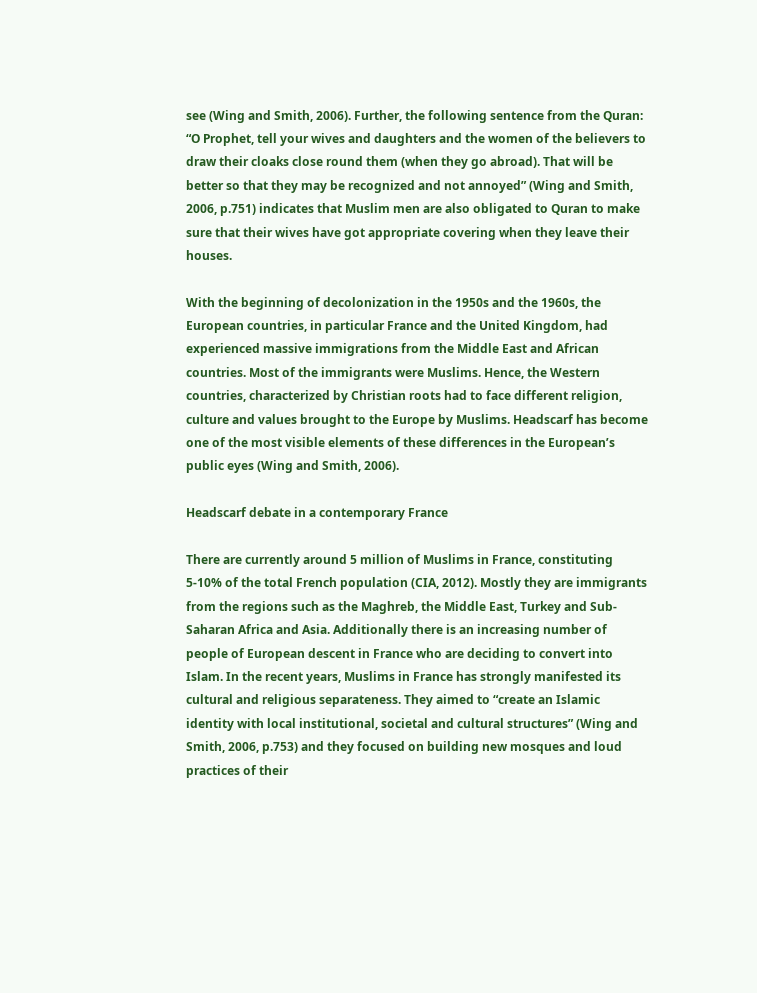see (Wing and Smith, 2006). Further, the following sentence from the Quran: “O Prophet, tell your wives and daughters and the women of the believers to draw their cloaks close round them (when they go abroad). That will be better so that they may be recognized and not annoyed” (Wing and Smith, 2006, p.751) indicates that Muslim men are also obligated to Quran to make sure that their wives have got appropriate covering when they leave their houses.

With the beginning of decolonization in the 1950s and the 1960s, the European countries, in particular France and the United Kingdom, had experienced massive immigrations from the Middle East and African countries. Most of the immigrants were Muslims. Hence, the Western countries, characterized by Christian roots had to face different religion, culture and values brought to the Europe by Muslims. Headscarf has become one of the most visible elements of these differences in the European’s public eyes (Wing and Smith, 2006).

Headscarf debate in a contemporary France

There are currently around 5 million of Muslims in France, constituting 5-10% of the total French population (CIA, 2012). Mostly they are immigrants from the regions such as the Maghreb, the Middle East, Turkey and Sub-Saharan Africa and Asia. Additionally there is an increasing number of people of European descent in France who are deciding to convert into Islam. In the recent years, Muslims in France has strongly manifested its cultural and religious separateness. They aimed to “create an Islamic identity with local institutional, societal and cultural structures” (Wing and Smith, 2006, p.753) and they focused on building new mosques and loud practices of their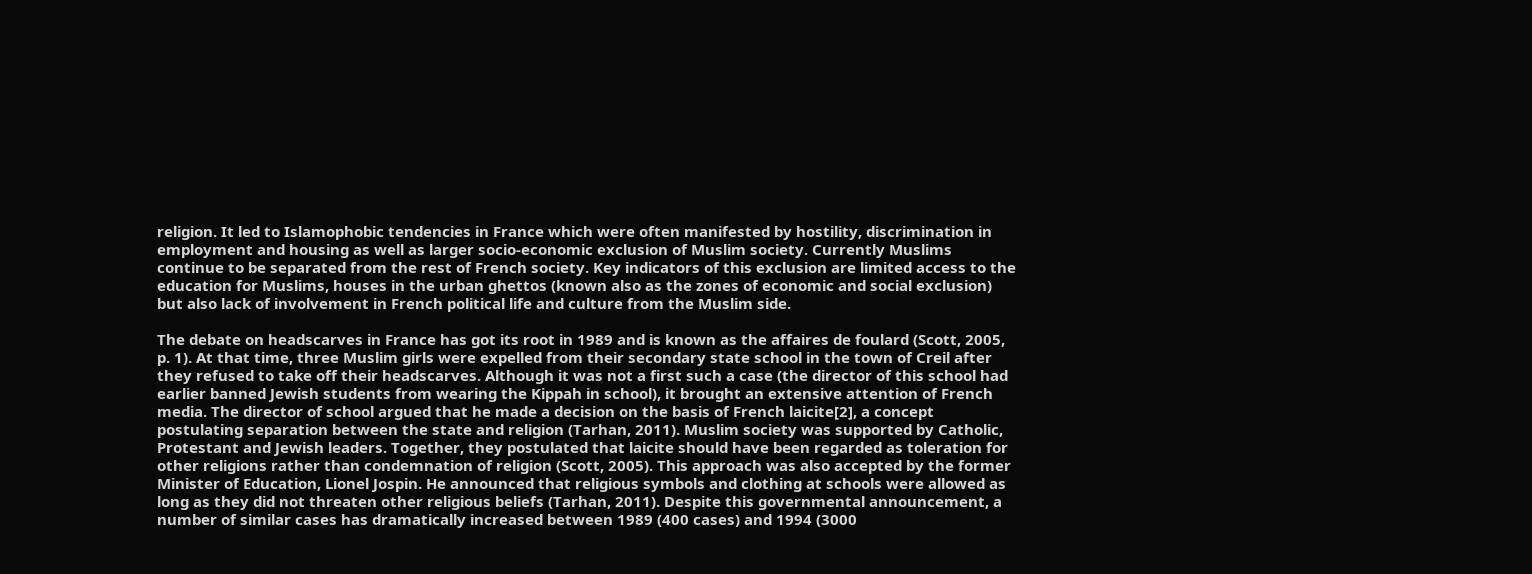religion. It led to Islamophobic tendencies in France which were often manifested by hostility, discrimination in employment and housing as well as larger socio-economic exclusion of Muslim society. Currently Muslims continue to be separated from the rest of French society. Key indicators of this exclusion are limited access to the education for Muslims, houses in the urban ghettos (known also as the zones of economic and social exclusion) but also lack of involvement in French political life and culture from the Muslim side.

The debate on headscarves in France has got its root in 1989 and is known as the affaires de foulard (Scott, 2005, p. 1). At that time, three Muslim girls were expelled from their secondary state school in the town of Creil after they refused to take off their headscarves. Although it was not a first such a case (the director of this school had earlier banned Jewish students from wearing the Kippah in school), it brought an extensive attention of French media. The director of school argued that he made a decision on the basis of French laicite[2], a concept postulating separation between the state and religion (Tarhan, 2011). Muslim society was supported by Catholic, Protestant and Jewish leaders. Together, they postulated that laicite should have been regarded as toleration for other religions rather than condemnation of religion (Scott, 2005). This approach was also accepted by the former Minister of Education, Lionel Jospin. He announced that religious symbols and clothing at schools were allowed as long as they did not threaten other religious beliefs (Tarhan, 2011). Despite this governmental announcement, a number of similar cases has dramatically increased between 1989 (400 cases) and 1994 (3000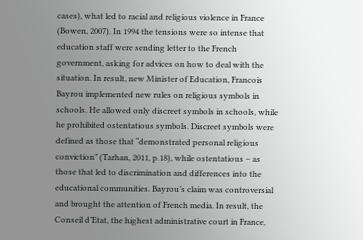cases), what led to racial and religious violence in France (Bowen, 2007). In 1994 the tensions were so intense that education staff were sending letter to the French government, asking for advices on how to deal with the situation. In result, new Minister of Education, Francois Bayrou implemented new rules on religious symbols in schools. He allowed only discreet symbols in schools, while he prohibited ostentatious symbols. Discreet symbols were defined as those that “demonstrated personal religious conviction” (Tarhan, 2011, p.18), while ostentatious – as those that led to discrimination and differences into the educational communities. Bayrou’s claim was controversial and brought the attention of French media. In result, the Conseil d’Etat, the highest administrative court in France,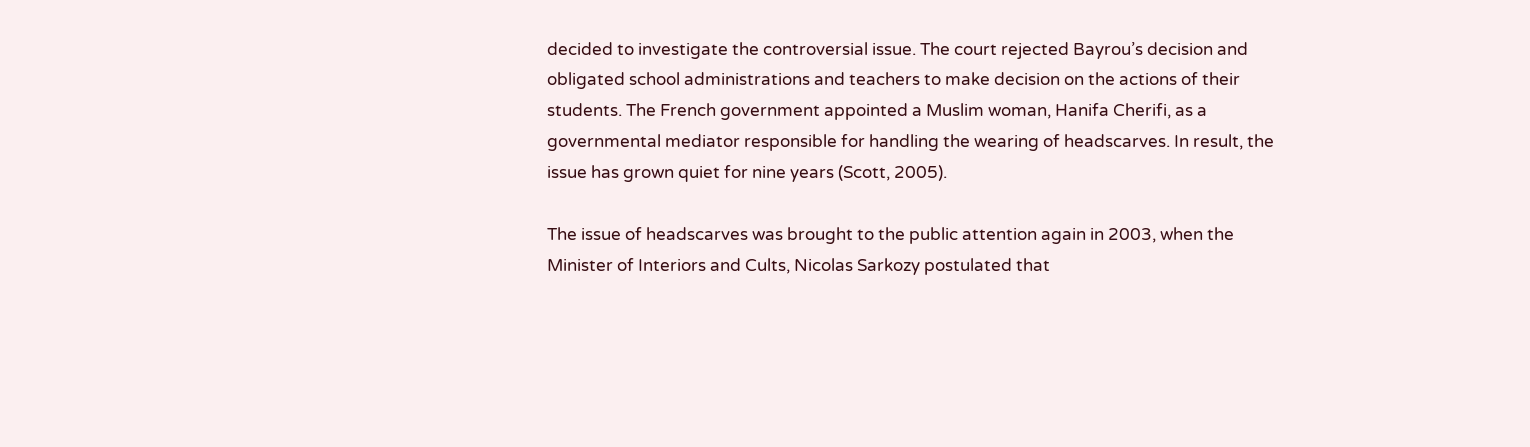decided to investigate the controversial issue. The court rejected Bayrou’s decision and obligated school administrations and teachers to make decision on the actions of their students. The French government appointed a Muslim woman, Hanifa Cherifi, as a governmental mediator responsible for handling the wearing of headscarves. In result, the issue has grown quiet for nine years (Scott, 2005).

The issue of headscarves was brought to the public attention again in 2003, when the Minister of Interiors and Cults, Nicolas Sarkozy postulated that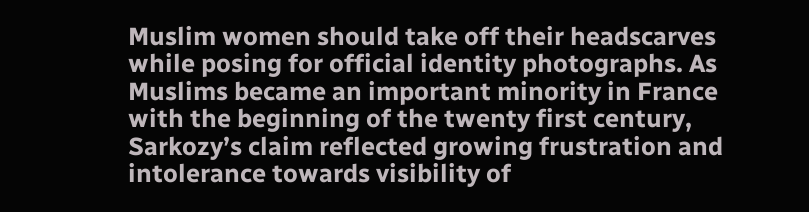Muslim women should take off their headscarves while posing for official identity photographs. As Muslims became an important minority in France with the beginning of the twenty first century, Sarkozy’s claim reflected growing frustration and intolerance towards visibility of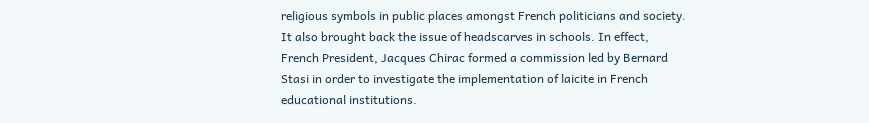religious symbols in public places amongst French politicians and society. It also brought back the issue of headscarves in schools. In effect, French President, Jacques Chirac formed a commission led by Bernard Stasi in order to investigate the implementation of laicite in French educational institutions.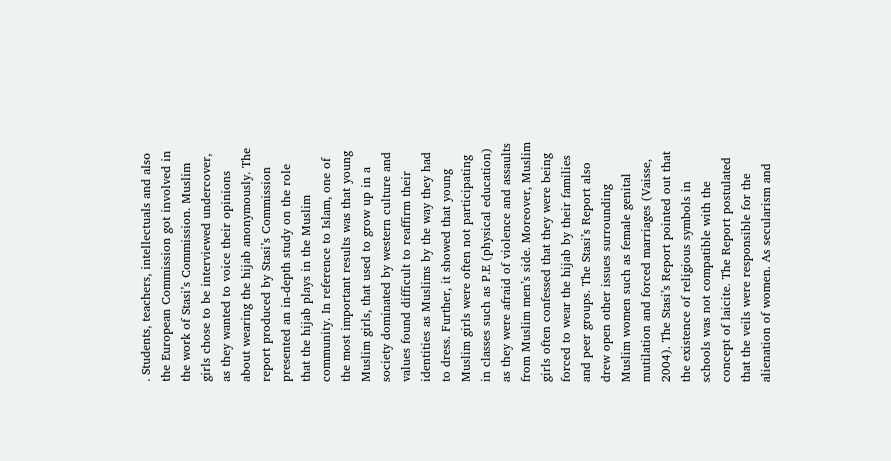. Students, teachers, intellectuals and also the European Commission got involved in the work of Stasi’s Commission. Muslim girls chose to be interviewed undercover, as they wanted to voice their opinions about wearing the hijab anonymously. The report produced by Stasi’s Commission presented an in-depth study on the role that the hijab plays in the Muslim community. In reference to Islam, one of the most important results was that young Muslim girls, that used to grow up in a society dominated by western culture and values found difficult to reaffirm their identities as Muslims by the way they had to dress. Further, it showed that young Muslim girls were often not participating in classes such as P.E (physical education) as they were afraid of violence and assaults from Muslim men’s side. Moreover, Muslim girls often confessed that they were being forced to wear the hijab by their families and peer groups. The Stasi’s Report also drew open other issues surrounding Muslim women such as female genital mutilation and forced marriages (Vaisse, 2004). The Stasi’s Report pointed out that the existence of religious symbols in schools was not compatible with the concept of laicite. The Report postulated that the veils were responsible for the alienation of women. As secularism and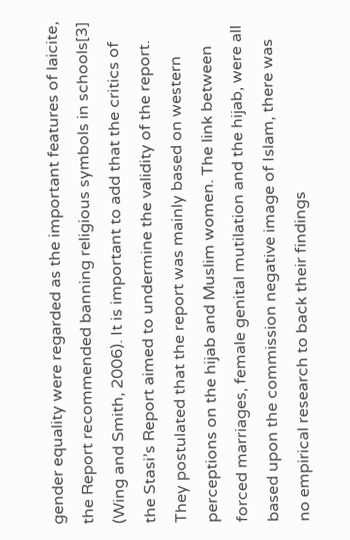gender equality were regarded as the important features of laicite, the Report recommended banning religious symbols in schools[3] (Wing and Smith, 2006). It is important to add that the critics of the Stasi’s Report aimed to undermine the validity of the report. They postulated that the report was mainly based on western perceptions on the hijab and Muslim women. The link between forced marriages, female genital mutilation and the hijab, were all based upon the commission negative image of Islam, there was no empirical research to back their findings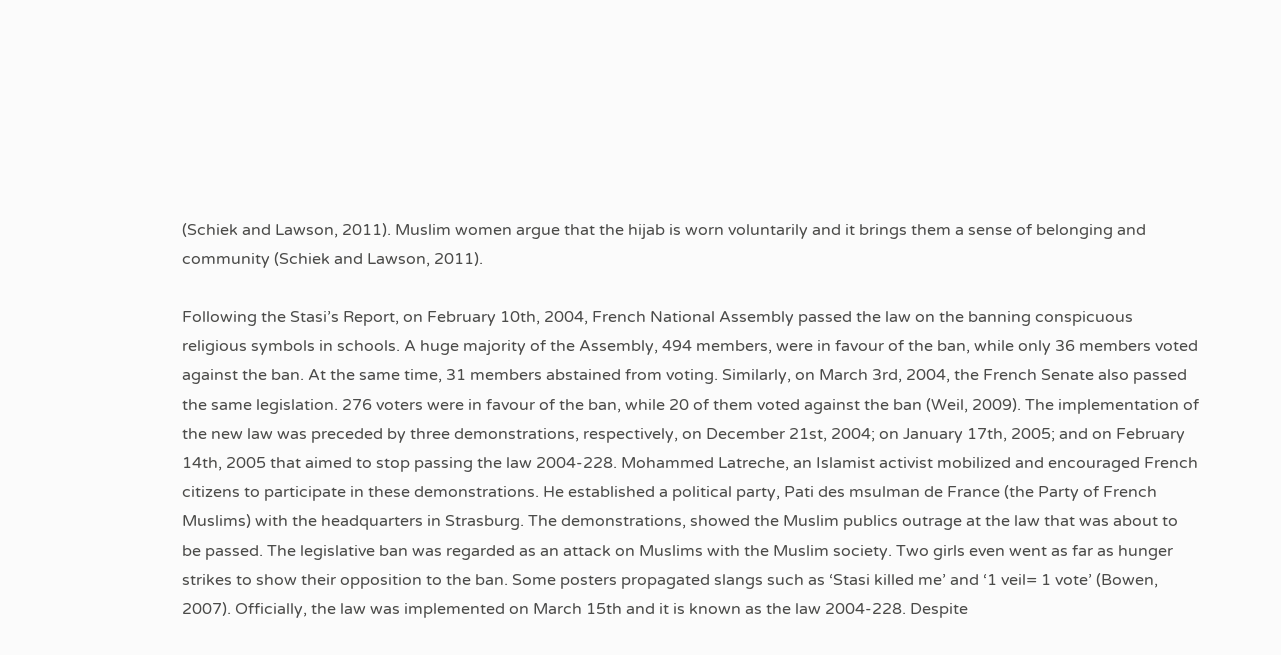(Schiek and Lawson, 2011). Muslim women argue that the hijab is worn voluntarily and it brings them a sense of belonging and community (Schiek and Lawson, 2011).

Following the Stasi’s Report, on February 10th, 2004, French National Assembly passed the law on the banning conspicuous religious symbols in schools. A huge majority of the Assembly, 494 members, were in favour of the ban, while only 36 members voted against the ban. At the same time, 31 members abstained from voting. Similarly, on March 3rd, 2004, the French Senate also passed the same legislation. 276 voters were in favour of the ban, while 20 of them voted against the ban (Weil, 2009). The implementation of the new law was preceded by three demonstrations, respectively, on December 21st, 2004; on January 17th, 2005; and on February 14th, 2005 that aimed to stop passing the law 2004-228. Mohammed Latreche, an Islamist activist mobilized and encouraged French citizens to participate in these demonstrations. He established a political party, Pati des msulman de France (the Party of French Muslims) with the headquarters in Strasburg. The demonstrations, showed the Muslim publics outrage at the law that was about to be passed. The legislative ban was regarded as an attack on Muslims with the Muslim society. Two girls even went as far as hunger strikes to show their opposition to the ban. Some posters propagated slangs such as ‘Stasi killed me’ and ‘1 veil= 1 vote’ (Bowen, 2007). Officially, the law was implemented on March 15th and it is known as the law 2004-228. Despite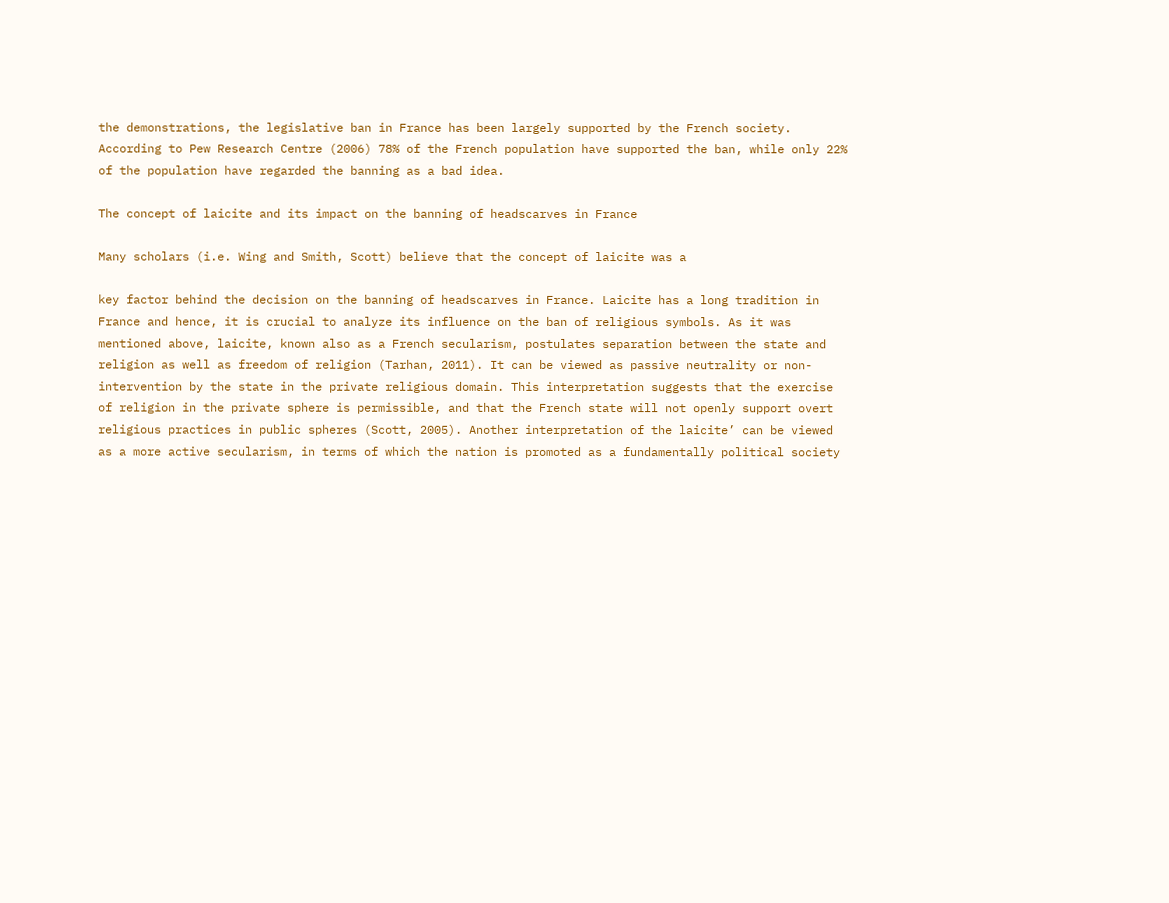the demonstrations, the legislative ban in France has been largely supported by the French society. According to Pew Research Centre (2006) 78% of the French population have supported the ban, while only 22% of the population have regarded the banning as a bad idea.

The concept of laicite and its impact on the banning of headscarves in France

Many scholars (i.e. Wing and Smith, Scott) believe that the concept of laicite was a

key factor behind the decision on the banning of headscarves in France. Laicite has a long tradition in France and hence, it is crucial to analyze its influence on the ban of religious symbols. As it was mentioned above, laicite, known also as a French secularism, postulates separation between the state and religion as well as freedom of religion (Tarhan, 2011). It can be viewed as passive neutrality or non-intervention by the state in the private religious domain. This interpretation suggests that the exercise of religion in the private sphere is permissible, and that the French state will not openly support overt religious practices in public spheres (Scott, 2005). Another interpretation of the laicite’ can be viewed as a more active secularism, in terms of which the nation is promoted as a fundamentally political society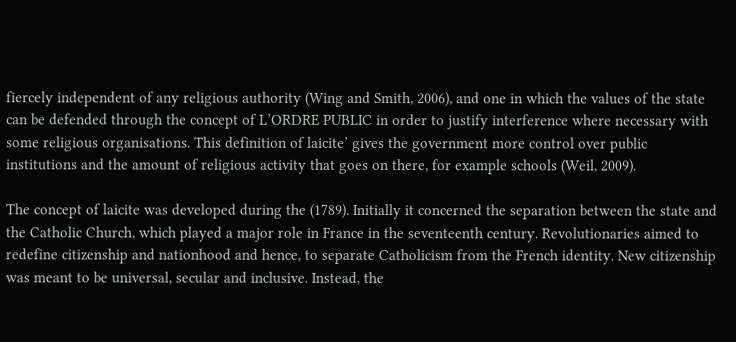fiercely independent of any religious authority (Wing and Smith, 2006), and one in which the values of the state can be defended through the concept of L’ORDRE PUBLIC in order to justify interference where necessary with some religious organisations. This definition of laicite’ gives the government more control over public institutions and the amount of religious activity that goes on there, for example schools (Weil, 2009).

The concept of laicite was developed during the (1789). Initially it concerned the separation between the state and the Catholic Church, which played a major role in France in the seventeenth century. Revolutionaries aimed to redefine citizenship and nationhood and hence, to separate Catholicism from the French identity. New citizenship was meant to be universal, secular and inclusive. Instead, the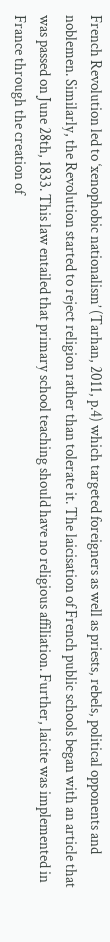French Revolution led to ‘xenophobic nationalism’ (Tarhan, 2011, p.4) which targeted foreigners as well as priests, rebels, political opponents and noblemen. Similarly, the Revolution started to reject religion rather than tolerate it. The laicisation of French public schools began with an article that was passed on June 28th, 1833. This law entailed that primary school teaching should have no religious affiliation. Further, laicite was implemented in France through the creation of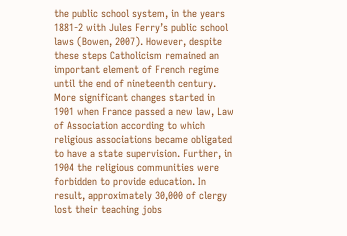the public school system, in the years 1881-2 with Jules Ferry’s public school laws (Bowen, 2007). However, despite these steps Catholicism remained an important element of French regime until the end of nineteenth century. More significant changes started in 1901 when France passed a new law, Law of Association according to which religious associations became obligated to have a state supervision. Further, in 1904 the religious communities were forbidden to provide education. In result, approximately 30,000 of clergy lost their teaching jobs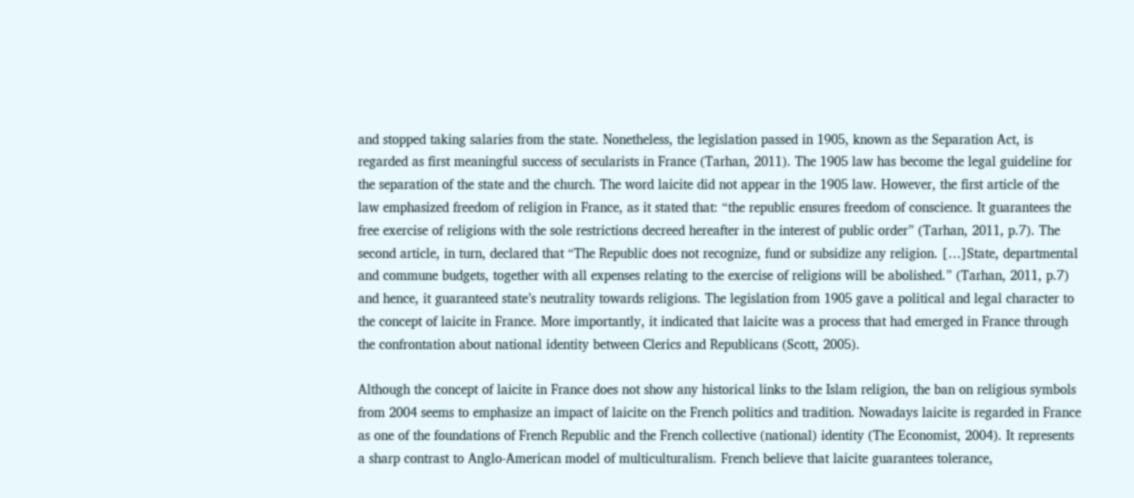and stopped taking salaries from the state. Nonetheless, the legislation passed in 1905, known as the Separation Act, is regarded as first meaningful success of secularists in France (Tarhan, 2011). The 1905 law has become the legal guideline for the separation of the state and the church. The word laicite did not appear in the 1905 law. However, the first article of the law emphasized freedom of religion in France, as it stated that: “the republic ensures freedom of conscience. It guarantees the free exercise of religions with the sole restrictions decreed hereafter in the interest of public order” (Tarhan, 2011, p.7). The second article, in turn, declared that “The Republic does not recognize, fund or subsidize any religion. […]State, departmental and commune budgets, together with all expenses relating to the exercise of religions will be abolished.” (Tarhan, 2011, p.7) and hence, it guaranteed state’s neutrality towards religions. The legislation from 1905 gave a political and legal character to the concept of laicite in France. More importantly, it indicated that laicite was a process that had emerged in France through the confrontation about national identity between Clerics and Republicans (Scott, 2005).

Although the concept of laicite in France does not show any historical links to the Islam religion, the ban on religious symbols from 2004 seems to emphasize an impact of laicite on the French politics and tradition. Nowadays laicite is regarded in France as one of the foundations of French Republic and the French collective (national) identity (The Economist, 2004). It represents a sharp contrast to Anglo-American model of multiculturalism. French believe that laicite guarantees tolerance,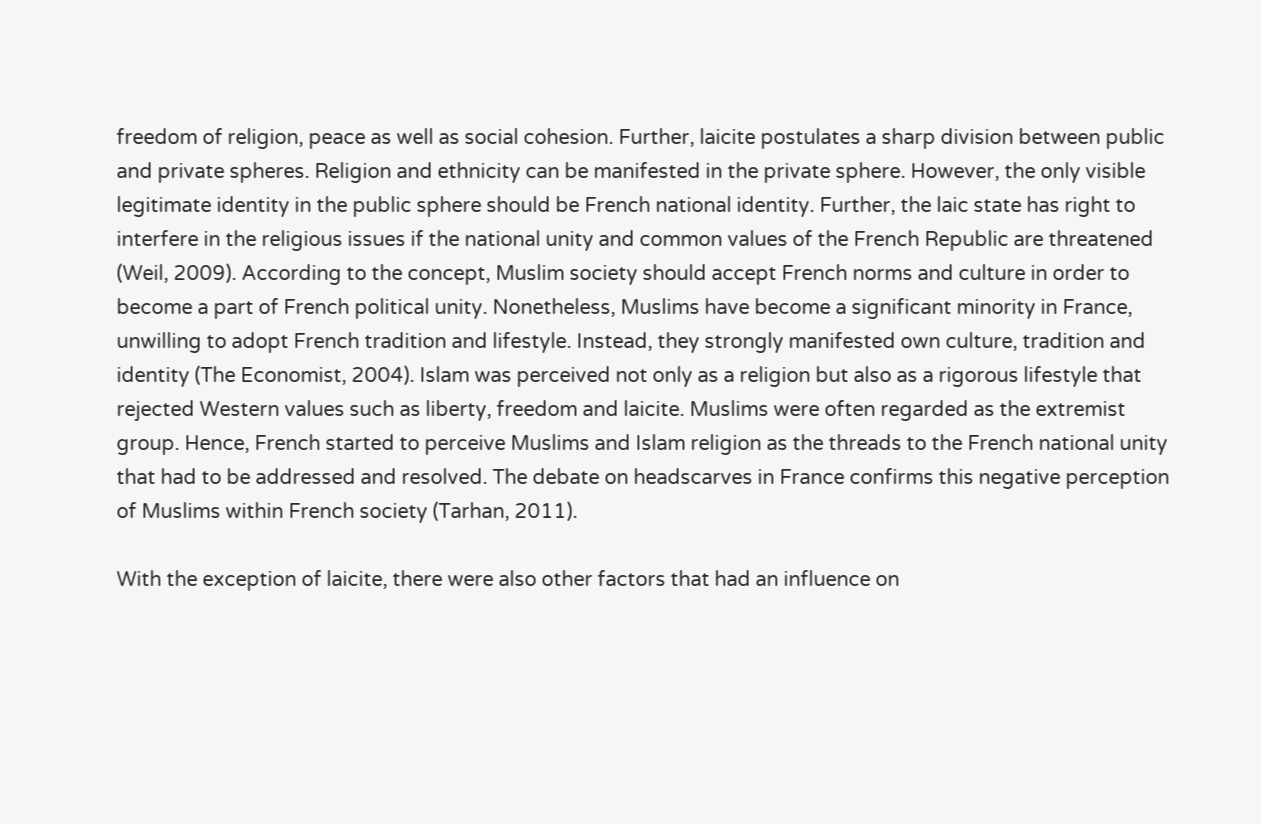freedom of religion, peace as well as social cohesion. Further, laicite postulates a sharp division between public and private spheres. Religion and ethnicity can be manifested in the private sphere. However, the only visible legitimate identity in the public sphere should be French national identity. Further, the laic state has right to interfere in the religious issues if the national unity and common values of the French Republic are threatened (Weil, 2009). According to the concept, Muslim society should accept French norms and culture in order to become a part of French political unity. Nonetheless, Muslims have become a significant minority in France, unwilling to adopt French tradition and lifestyle. Instead, they strongly manifested own culture, tradition and identity (The Economist, 2004). Islam was perceived not only as a religion but also as a rigorous lifestyle that rejected Western values such as liberty, freedom and laicite. Muslims were often regarded as the extremist group. Hence, French started to perceive Muslims and Islam religion as the threads to the French national unity that had to be addressed and resolved. The debate on headscarves in France confirms this negative perception of Muslims within French society (Tarhan, 2011).

With the exception of laicite, there were also other factors that had an influence on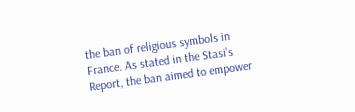the ban of religious symbols in France. As stated in the Stasi’s Report, the ban aimed to empower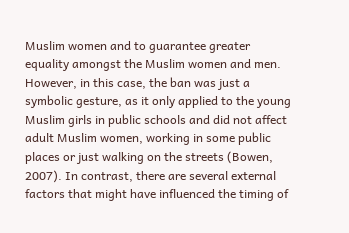Muslim women and to guarantee greater equality amongst the Muslim women and men. However, in this case, the ban was just a symbolic gesture, as it only applied to the young Muslim girls in public schools and did not affect adult Muslim women, working in some public places or just walking on the streets (Bowen, 2007). In contrast, there are several external factors that might have influenced the timing of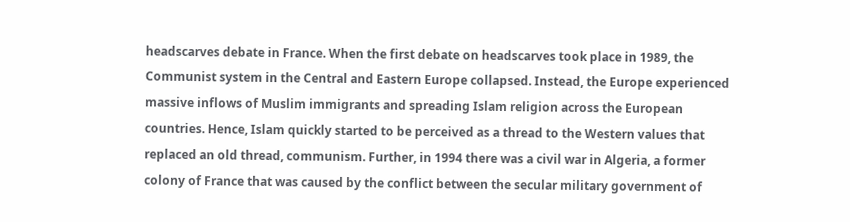headscarves debate in France. When the first debate on headscarves took place in 1989, the Communist system in the Central and Eastern Europe collapsed. Instead, the Europe experienced massive inflows of Muslim immigrants and spreading Islam religion across the European countries. Hence, Islam quickly started to be perceived as a thread to the Western values that replaced an old thread, communism. Further, in 1994 there was a civil war in Algeria, a former colony of France that was caused by the conflict between the secular military government of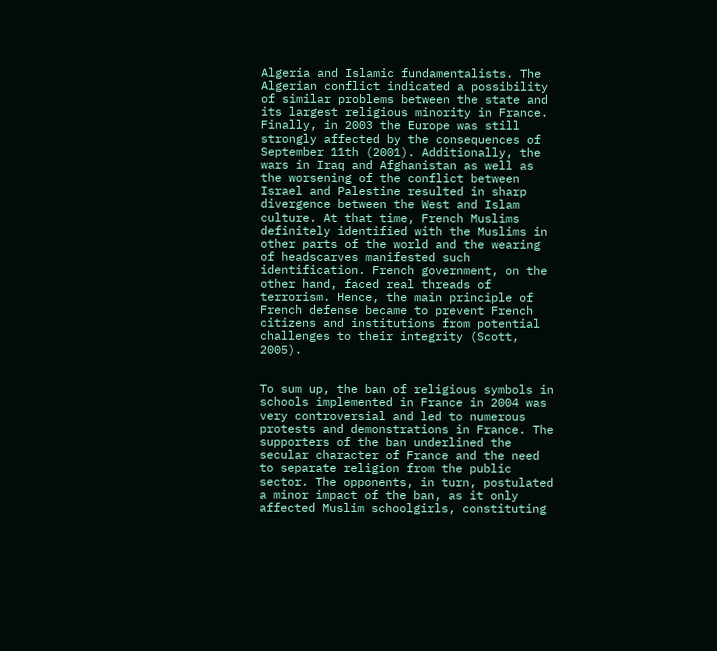Algeria and Islamic fundamentalists. The Algerian conflict indicated a possibility of similar problems between the state and its largest religious minority in France. Finally, in 2003 the Europe was still strongly affected by the consequences of September 11th (2001). Additionally, the wars in Iraq and Afghanistan as well as the worsening of the conflict between Israel and Palestine resulted in sharp divergence between the West and Islam culture. At that time, French Muslims definitely identified with the Muslims in other parts of the world and the wearing of headscarves manifested such identification. French government, on the other hand, faced real threads of terrorism. Hence, the main principle of French defense became to prevent French citizens and institutions from potential challenges to their integrity (Scott, 2005).


To sum up, the ban of religious symbols in schools implemented in France in 2004 was very controversial and led to numerous protests and demonstrations in France. The supporters of the ban underlined the secular character of France and the need to separate religion from the public sector. The opponents, in turn, postulated a minor impact of the ban, as it only affected Muslim schoolgirls, constituting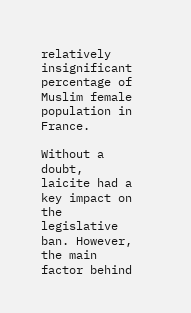relatively insignificant percentage of Muslim female population in France.

Without a doubt, laicite had a key impact on the legislative ban. However, the main factor behind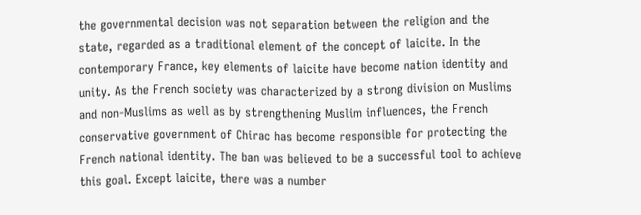the governmental decision was not separation between the religion and the state, regarded as a traditional element of the concept of laicite. In the contemporary France, key elements of laicite have become nation identity and unity. As the French society was characterized by a strong division on Muslims and non-Muslims as well as by strengthening Muslim influences, the French conservative government of Chirac has become responsible for protecting the French national identity. The ban was believed to be a successful tool to achieve this goal. Except laicite, there was a number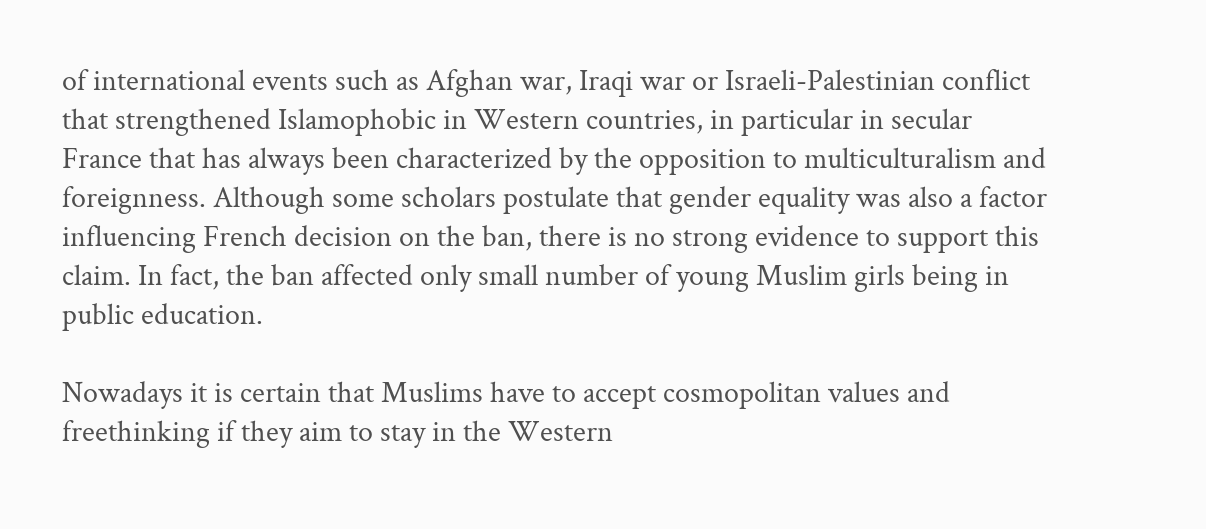of international events such as Afghan war, Iraqi war or Israeli-Palestinian conflict that strengthened Islamophobic in Western countries, in particular in secular France that has always been characterized by the opposition to multiculturalism and foreignness. Although some scholars postulate that gender equality was also a factor influencing French decision on the ban, there is no strong evidence to support this claim. In fact, the ban affected only small number of young Muslim girls being in public education.

Nowadays it is certain that Muslims have to accept cosmopolitan values and freethinking if they aim to stay in the Western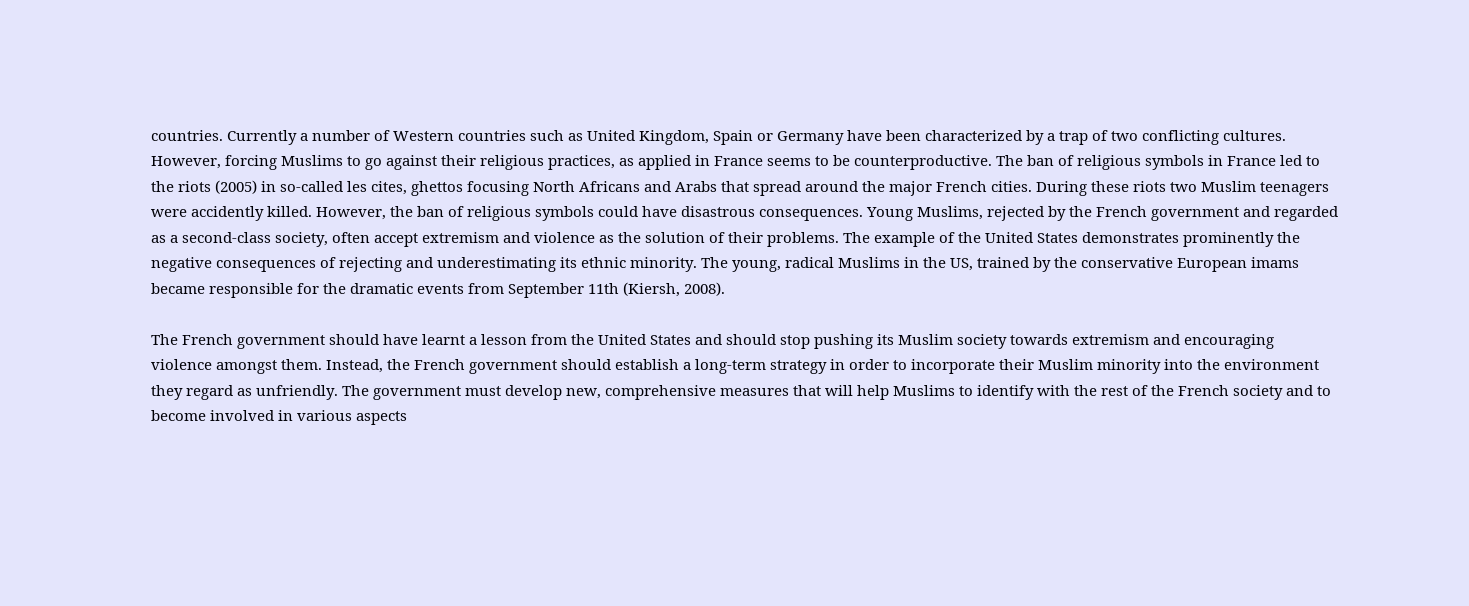countries. Currently a number of Western countries such as United Kingdom, Spain or Germany have been characterized by a trap of two conflicting cultures. However, forcing Muslims to go against their religious practices, as applied in France seems to be counterproductive. The ban of religious symbols in France led to the riots (2005) in so-called les cites, ghettos focusing North Africans and Arabs that spread around the major French cities. During these riots two Muslim teenagers were accidently killed. However, the ban of religious symbols could have disastrous consequences. Young Muslims, rejected by the French government and regarded as a second-class society, often accept extremism and violence as the solution of their problems. The example of the United States demonstrates prominently the negative consequences of rejecting and underestimating its ethnic minority. The young, radical Muslims in the US, trained by the conservative European imams became responsible for the dramatic events from September 11th (Kiersh, 2008).

The French government should have learnt a lesson from the United States and should stop pushing its Muslim society towards extremism and encouraging violence amongst them. Instead, the French government should establish a long-term strategy in order to incorporate their Muslim minority into the environment they regard as unfriendly. The government must develop new, comprehensive measures that will help Muslims to identify with the rest of the French society and to become involved in various aspects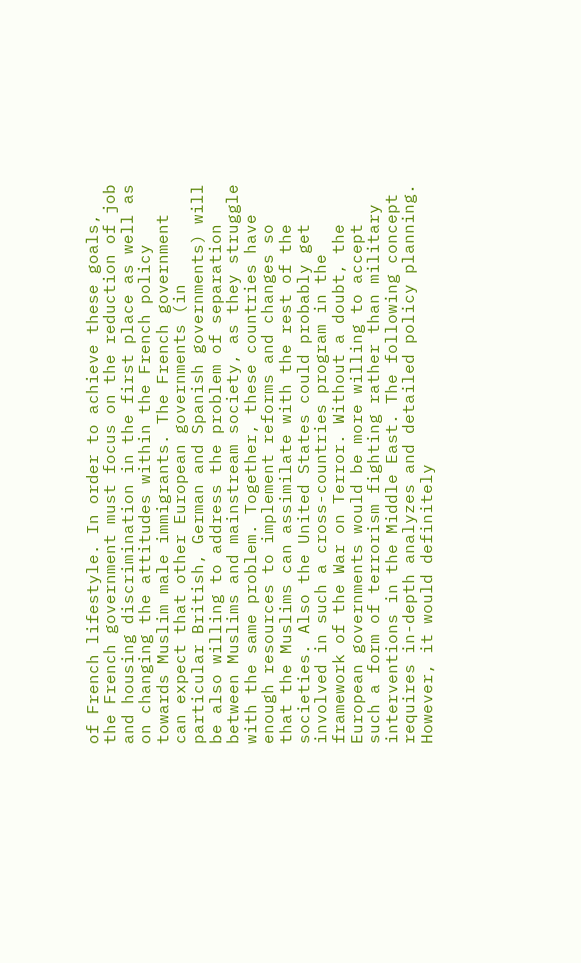of French lifestyle. In order to achieve these goals, the French government must focus on the reduction of job and housing discrimination in the first place as well as on changing the attitudes within the French policy towards Muslim male immigrants. The French government can expect that other European governments (in particular British, German and Spanish governments) will be also willing to address the problem of separation between Muslims and mainstream society, as they struggle with the same problem. Together, these countries have enough resources to implement reforms and changes so that the Muslims can assimilate with the rest of the societies. Also the United States could probably get involved in such a cross-countries program in the framework of the War on Terror. Without a doubt, the European governments would be more willing to accept such a form of terrorism fighting rather than military interventions in the Middle East. The following concept requires in-depth analyzes and detailed policy planning. However, it would definitely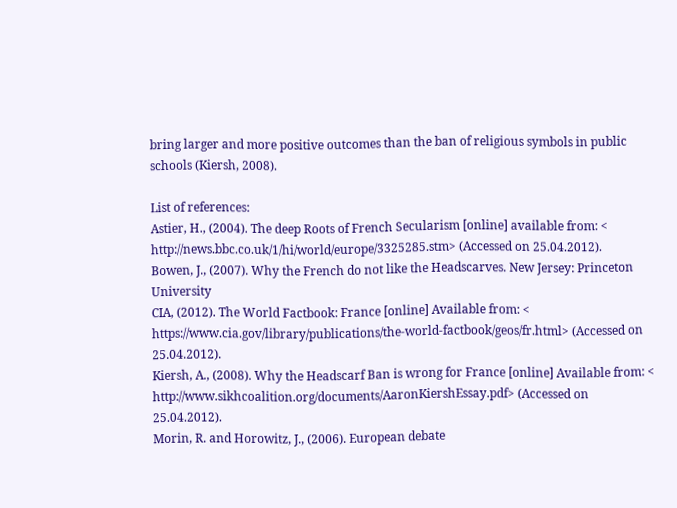bring larger and more positive outcomes than the ban of religious symbols in public schools (Kiersh, 2008).

List of references:
Astier, H., (2004). The deep Roots of French Secularism [online] available from: < http://news.bbc.co.uk/1/hi/world/europe/3325285.stm> (Accessed on 25.04.2012).
Bowen, J., (2007). Why the French do not like the Headscarves. New Jersey: Princeton University
CIA, (2012). The World Factbook: France [online] Available from: < https://www.cia.gov/library/publications/the-world-factbook/geos/fr.html> (Accessed on 25.04.2012).
Kiersh, A., (2008). Why the Headscarf Ban is wrong for France [online] Available from: < http://www.sikhcoalition.org/documents/AaronKiershEssay.pdf> (Accessed on 25.04.2012).
Morin, R. and Horowitz, J., (2006). European debate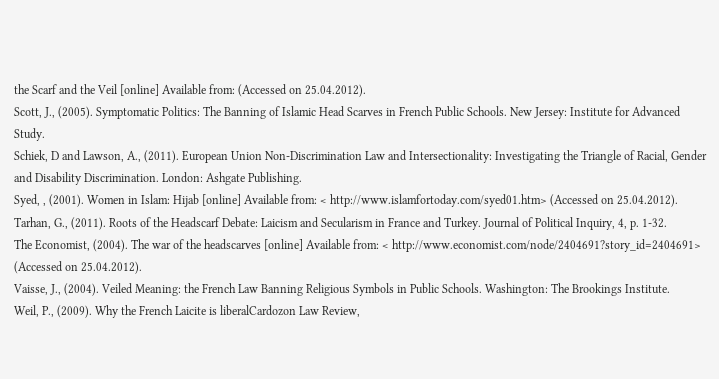the Scarf and the Veil [online] Available from: (Accessed on 25.04.2012).
Scott, J., (2005). Symptomatic Politics: The Banning of Islamic Head Scarves in French Public Schools. New Jersey: Institute for Advanced Study.
Schiek, D and Lawson, A., (2011). European Union Non-Discrimination Law and Intersectionality: Investigating the Triangle of Racial, Gender and Disability Discrimination. London: Ashgate Publishing.
Syed, , (2001). Women in Islam: Hijab [online] Available from: < http://www.islamfortoday.com/syed01.htm> (Accessed on 25.04.2012).
Tarhan, G., (2011). Roots of the Headscarf Debate: Laicism and Secularism in France and Turkey. Journal of Political Inquiry, 4, p. 1-32.
The Economist, (2004). The war of the headscarves [online] Available from: < http://www.economist.com/node/2404691?story_id=2404691> (Accessed on 25.04.2012).
Vaisse, J., (2004). Veiled Meaning: the French Law Banning Religious Symbols in Public Schools. Washington: The Brookings Institute.
Weil, P., (2009). Why the French Laicite is liberalCardozon Law Review,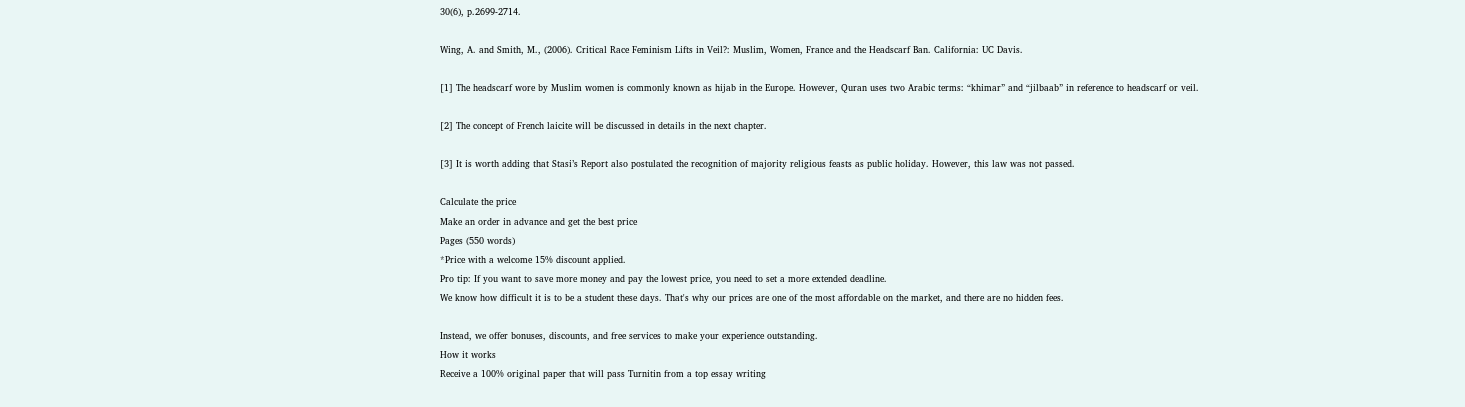30(6), p.2699-2714.

Wing, A. and Smith, M., (2006). Critical Race Feminism Lifts in Veil?: Muslim, Women, France and the Headscarf Ban. California: UC Davis.

[1] The headscarf wore by Muslim women is commonly known as hijab in the Europe. However, Quran uses two Arabic terms: “khimar” and “jilbaab” in reference to headscarf or veil.

[2] The concept of French laicite will be discussed in details in the next chapter.

[3] It is worth adding that Stasi’s Report also postulated the recognition of majority religious feasts as public holiday. However, this law was not passed.

Calculate the price
Make an order in advance and get the best price
Pages (550 words)
*Price with a welcome 15% discount applied.
Pro tip: If you want to save more money and pay the lowest price, you need to set a more extended deadline.
We know how difficult it is to be a student these days. That's why our prices are one of the most affordable on the market, and there are no hidden fees.

Instead, we offer bonuses, discounts, and free services to make your experience outstanding.
How it works
Receive a 100% original paper that will pass Turnitin from a top essay writing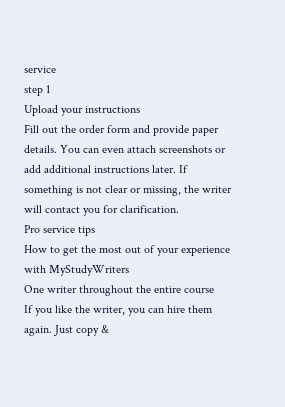service
step 1
Upload your instructions
Fill out the order form and provide paper details. You can even attach screenshots or add additional instructions later. If something is not clear or missing, the writer will contact you for clarification.
Pro service tips
How to get the most out of your experience with MyStudyWriters
One writer throughout the entire course
If you like the writer, you can hire them again. Just copy &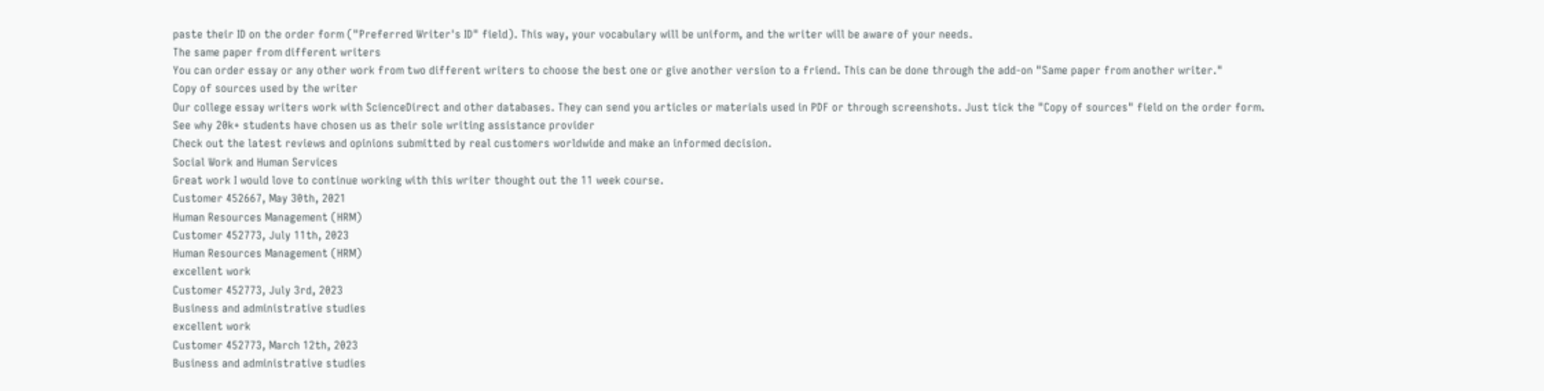paste their ID on the order form ("Preferred Writer's ID" field). This way, your vocabulary will be uniform, and the writer will be aware of your needs.
The same paper from different writers
You can order essay or any other work from two different writers to choose the best one or give another version to a friend. This can be done through the add-on "Same paper from another writer."
Copy of sources used by the writer
Our college essay writers work with ScienceDirect and other databases. They can send you articles or materials used in PDF or through screenshots. Just tick the "Copy of sources" field on the order form.
See why 20k+ students have chosen us as their sole writing assistance provider
Check out the latest reviews and opinions submitted by real customers worldwide and make an informed decision.
Social Work and Human Services
Great work I would love to continue working with this writer thought out the 11 week course.
Customer 452667, May 30th, 2021
Human Resources Management (HRM)
Customer 452773, July 11th, 2023
Human Resources Management (HRM)
excellent work
Customer 452773, July 3rd, 2023
Business and administrative studies
excellent work
Customer 452773, March 12th, 2023
Business and administrative studies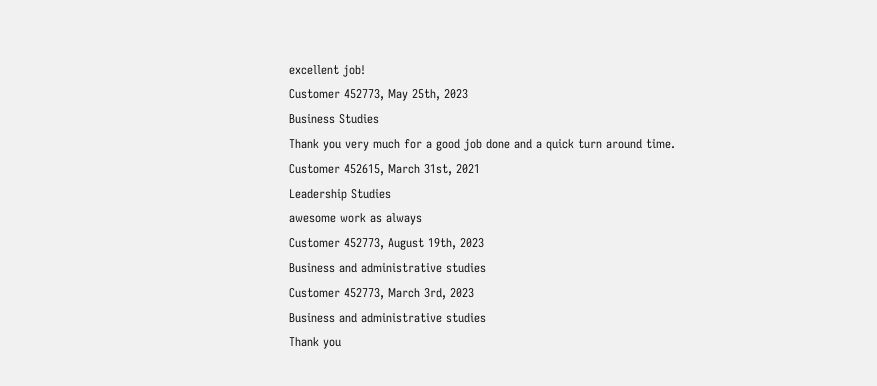excellent job!
Customer 452773, May 25th, 2023
Business Studies
Thank you very much for a good job done and a quick turn around time.
Customer 452615, March 31st, 2021
Leadership Studies
awesome work as always
Customer 452773, August 19th, 2023
Business and administrative studies
Customer 452773, March 3rd, 2023
Business and administrative studies
Thank you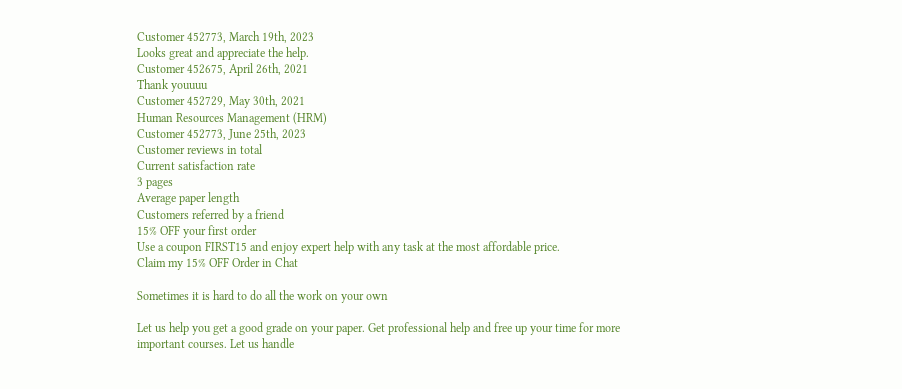Customer 452773, March 19th, 2023
Looks great and appreciate the help.
Customer 452675, April 26th, 2021
Thank youuuu
Customer 452729, May 30th, 2021
Human Resources Management (HRM)
Customer 452773, June 25th, 2023
Customer reviews in total
Current satisfaction rate
3 pages
Average paper length
Customers referred by a friend
15% OFF your first order
Use a coupon FIRST15 and enjoy expert help with any task at the most affordable price.
Claim my 15% OFF Order in Chat

Sometimes it is hard to do all the work on your own

Let us help you get a good grade on your paper. Get professional help and free up your time for more important courses. Let us handle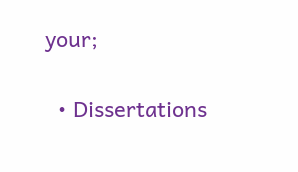your;

  • Dissertations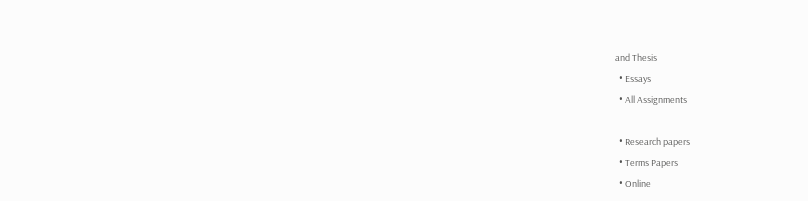and Thesis
  • Essays
  • All Assignments

  • Research papers
  • Terms Papers
  • Online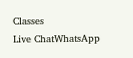Classes
Live ChatWhatsApp